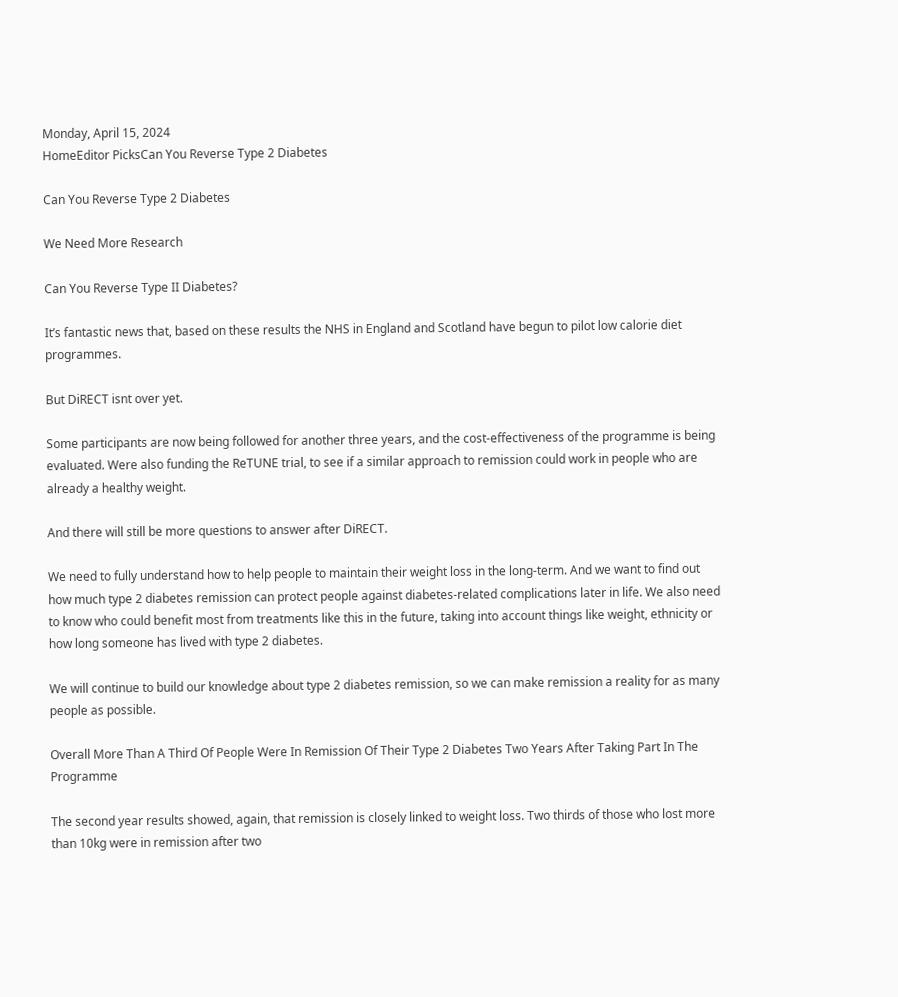Monday, April 15, 2024
HomeEditor PicksCan You Reverse Type 2 Diabetes

Can You Reverse Type 2 Diabetes

We Need More Research

Can You Reverse Type II Diabetes?

It’s fantastic news that, based on these results the NHS in England and Scotland have begun to pilot low calorie diet programmes.

But DiRECT isnt over yet.

Some participants are now being followed for another three years, and the cost-effectiveness of the programme is being evaluated. Were also funding the ReTUNE trial, to see if a similar approach to remission could work in people who are already a healthy weight.

And there will still be more questions to answer after DiRECT.

We need to fully understand how to help people to maintain their weight loss in the long-term. And we want to find out how much type 2 diabetes remission can protect people against diabetes-related complications later in life. We also need to know who could benefit most from treatments like this in the future, taking into account things like weight, ethnicity or how long someone has lived with type 2 diabetes.

We will continue to build our knowledge about type 2 diabetes remission, so we can make remission a reality for as many people as possible.

Overall More Than A Third Of People Were In Remission Of Their Type 2 Diabetes Two Years After Taking Part In The Programme

The second year results showed, again, that remission is closely linked to weight loss. Two thirds of those who lost more than 10kg were in remission after two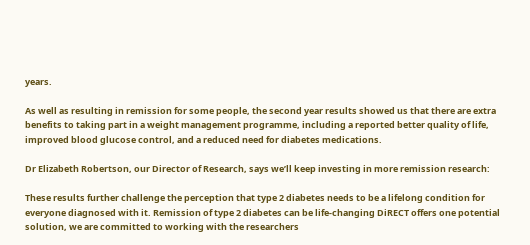years.

As well as resulting in remission for some people, the second year results showed us that there are extra benefits to taking part in a weight management programme, including a reported better quality of life, improved blood glucose control, and a reduced need for diabetes medications.

Dr Elizabeth Robertson, our Director of Research, says we’ll keep investing in more remission research:

These results further challenge the perception that type 2 diabetes needs to be a lifelong condition for everyone diagnosed with it. Remission of type 2 diabetes can be life-changing DiRECT offers one potential solution, we are committed to working with the researchers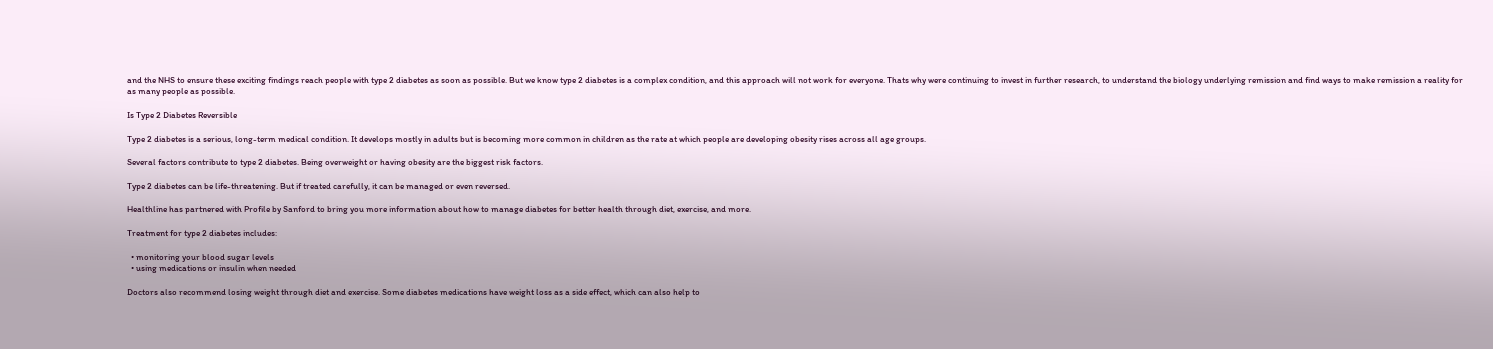and the NHS to ensure these exciting findings reach people with type 2 diabetes as soon as possible. But we know type 2 diabetes is a complex condition, and this approach will not work for everyone. Thats why were continuing to invest in further research, to understand the biology underlying remission and find ways to make remission a reality for as many people as possible.

Is Type 2 Diabetes Reversible

Type 2 diabetes is a serious, long-term medical condition. It develops mostly in adults but is becoming more common in children as the rate at which people are developing obesity rises across all age groups.

Several factors contribute to type 2 diabetes. Being overweight or having obesity are the biggest risk factors.

Type 2 diabetes can be life-threatening. But if treated carefully, it can be managed or even reversed.

Healthline has partnered with Profile by Sanford to bring you more information about how to manage diabetes for better health through diet, exercise, and more.

Treatment for type 2 diabetes includes:

  • monitoring your blood sugar levels
  • using medications or insulin when needed

Doctors also recommend losing weight through diet and exercise. Some diabetes medications have weight loss as a side effect, which can also help to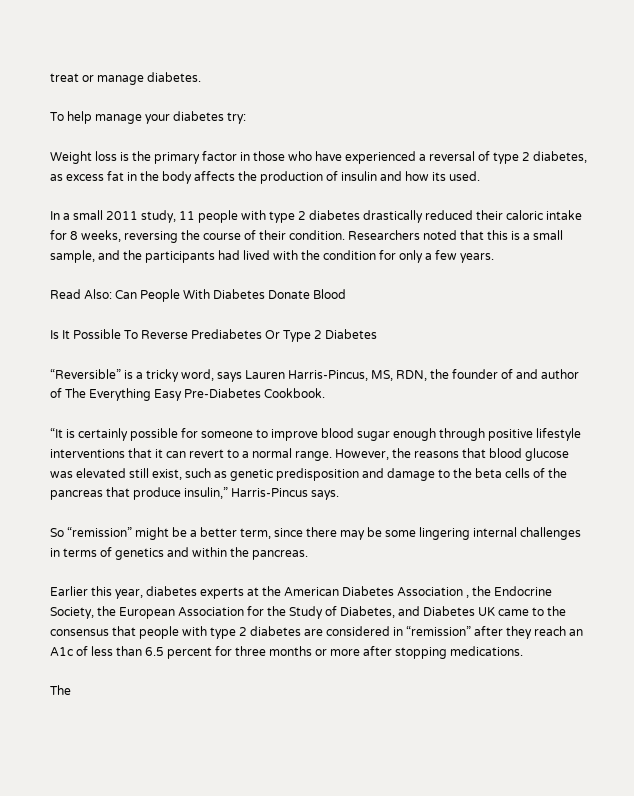treat or manage diabetes.

To help manage your diabetes try:

Weight loss is the primary factor in those who have experienced a reversal of type 2 diabetes, as excess fat in the body affects the production of insulin and how its used.

In a small 2011 study, 11 people with type 2 diabetes drastically reduced their caloric intake for 8 weeks, reversing the course of their condition. Researchers noted that this is a small sample, and the participants had lived with the condition for only a few years.

Read Also: Can People With Diabetes Donate Blood

Is It Possible To Reverse Prediabetes Or Type 2 Diabetes

“Reversible” is a tricky word, says Lauren Harris-Pincus, MS, RDN, the founder of and author of The Everything Easy Pre-Diabetes Cookbook.

“It is certainly possible for someone to improve blood sugar enough through positive lifestyle interventions that it can revert to a normal range. However, the reasons that blood glucose was elevated still exist, such as genetic predisposition and damage to the beta cells of the pancreas that produce insulin,” Harris-Pincus says.

So “remission” might be a better term, since there may be some lingering internal challenges in terms of genetics and within the pancreas.

Earlier this year, diabetes experts at the American Diabetes Association , the Endocrine Society, the European Association for the Study of Diabetes, and Diabetes UK came to the consensus that people with type 2 diabetes are considered in “remission” after they reach an A1c of less than 6.5 percent for three months or more after stopping medications.

The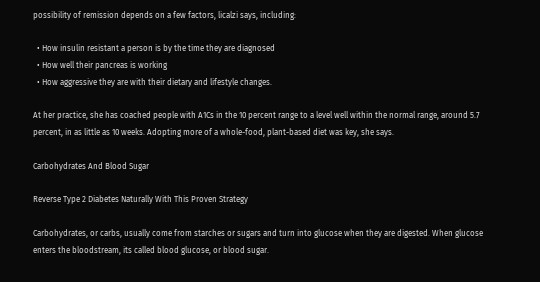possibility of remission depends on a few factors, licalzi says, including:

  • How insulin resistant a person is by the time they are diagnosed
  • How well their pancreas is working
  • How aggressive they are with their dietary and lifestyle changes.

At her practice, she has coached people with A1Cs in the 10 percent range to a level well within the normal range, around 5.7 percent, in as little as 10 weeks. Adopting more of a whole-food, plant-based diet was key, she says.

Carbohydrates And Blood Sugar

Reverse Type 2 Diabetes Naturally With This Proven Strategy

Carbohydrates, or carbs, usually come from starches or sugars and turn into glucose when they are digested. When glucose enters the bloodstream, its called blood glucose, or blood sugar.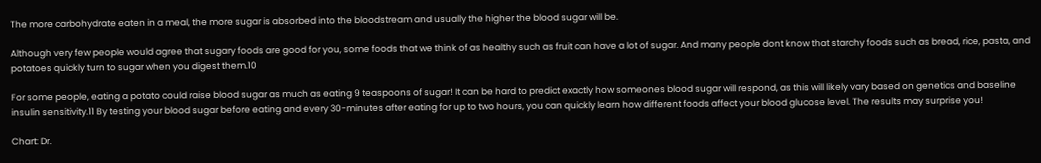The more carbohydrate eaten in a meal, the more sugar is absorbed into the bloodstream and usually the higher the blood sugar will be.

Although very few people would agree that sugary foods are good for you, some foods that we think of as healthy such as fruit can have a lot of sugar. And many people dont know that starchy foods such as bread, rice, pasta, and potatoes quickly turn to sugar when you digest them.10

For some people, eating a potato could raise blood sugar as much as eating 9 teaspoons of sugar! It can be hard to predict exactly how someones blood sugar will respond, as this will likely vary based on genetics and baseline insulin sensitivity.11 By testing your blood sugar before eating and every 30-minutes after eating for up to two hours, you can quickly learn how different foods affect your blood glucose level. The results may surprise you!

Chart: Dr.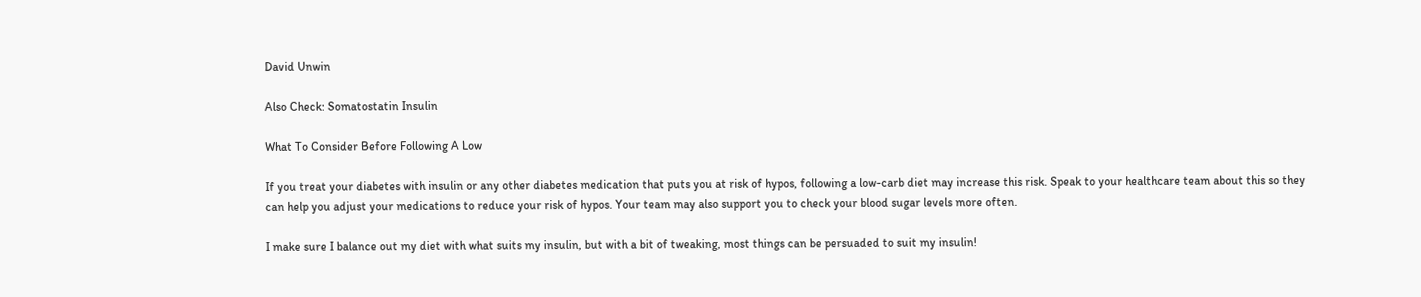David Unwin

Also Check: Somatostatin Insulin

What To Consider Before Following A Low

If you treat your diabetes with insulin or any other diabetes medication that puts you at risk of hypos, following a low-carb diet may increase this risk. Speak to your healthcare team about this so they can help you adjust your medications to reduce your risk of hypos. Your team may also support you to check your blood sugar levels more often.

I make sure I balance out my diet with what suits my insulin, but with a bit of tweaking, most things can be persuaded to suit my insulin!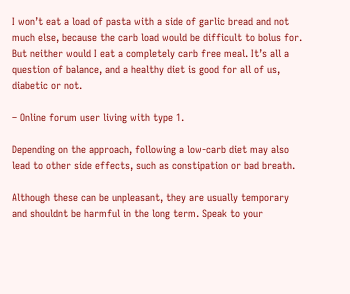I won’t eat a load of pasta with a side of garlic bread and not much else, because the carb load would be difficult to bolus for. But neither would I eat a completely carb free meal. It’s all a question of balance, and a healthy diet is good for all of us, diabetic or not.

– Online forum user living with type 1.

Depending on the approach, following a low-carb diet may also lead to other side effects, such as constipation or bad breath.

Although these can be unpleasant, they are usually temporary and shouldnt be harmful in the long term. Speak to your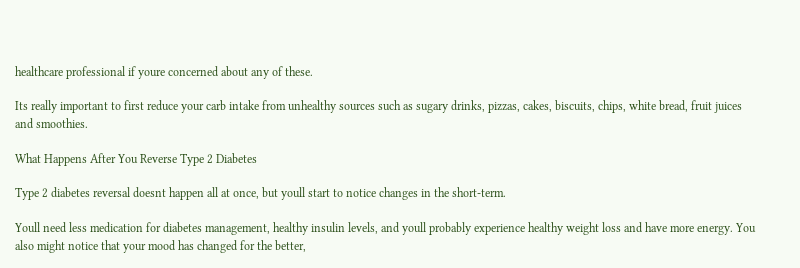healthcare professional if youre concerned about any of these.

Its really important to first reduce your carb intake from unhealthy sources such as sugary drinks, pizzas, cakes, biscuits, chips, white bread, fruit juices and smoothies.

What Happens After You Reverse Type 2 Diabetes

Type 2 diabetes reversal doesnt happen all at once, but youll start to notice changes in the short-term.

Youll need less medication for diabetes management, healthy insulin levels, and youll probably experience healthy weight loss and have more energy. You also might notice that your mood has changed for the better,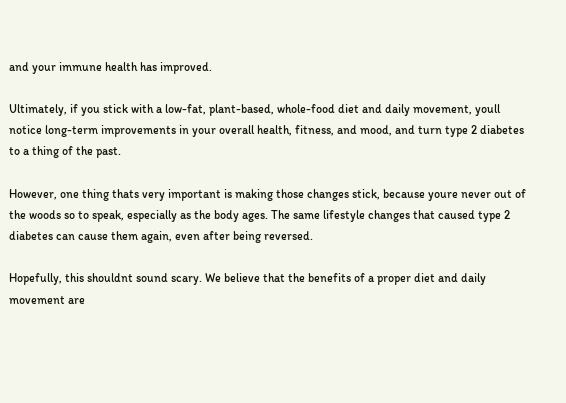and your immune health has improved.

Ultimately, if you stick with a low-fat, plant-based, whole-food diet and daily movement, youll notice long-term improvements in your overall health, fitness, and mood, and turn type 2 diabetes to a thing of the past.

However, one thing thats very important is making those changes stick, because youre never out of the woods so to speak, especially as the body ages. The same lifestyle changes that caused type 2 diabetes can cause them again, even after being reversed.

Hopefully, this shouldnt sound scary. We believe that the benefits of a proper diet and daily movement are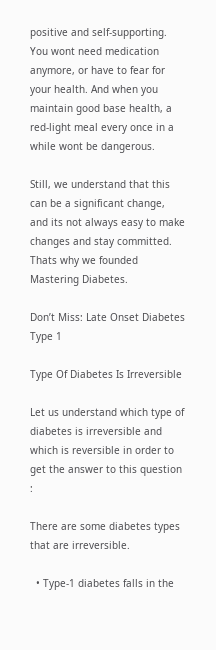positive and self-supporting. You wont need medication anymore, or have to fear for your health. And when you maintain good base health, a red-light meal every once in a while wont be dangerous.

Still, we understand that this can be a significant change, and its not always easy to make changes and stay committed. Thats why we founded Mastering Diabetes.

Don’t Miss: Late Onset Diabetes Type 1

Type Of Diabetes Is Irreversible

Let us understand which type of diabetes is irreversible and which is reversible in order to get the answer to this question :

There are some diabetes types that are irreversible.

  • Type-1 diabetes falls in the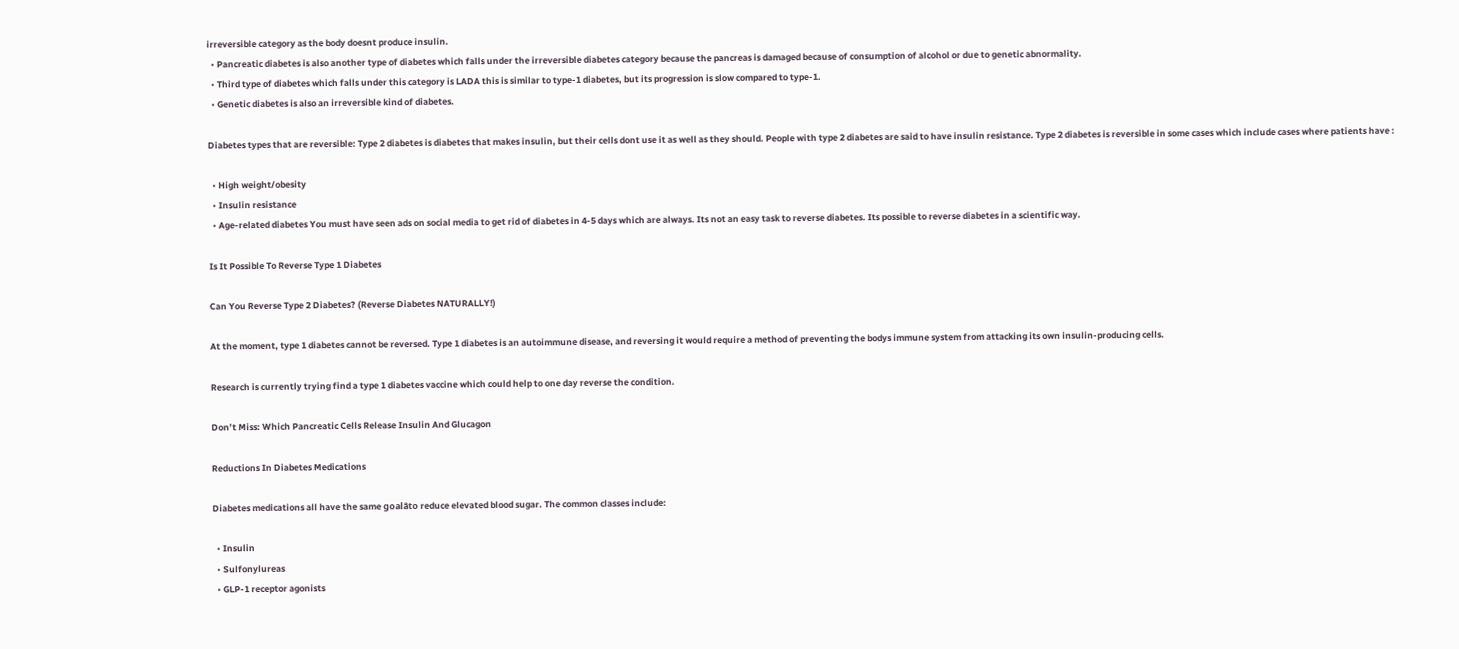irreversible category as the body doesnt produce insulin.
  • Pancreatic diabetes is also another type of diabetes which falls under the irreversible diabetes category because the pancreas is damaged because of consumption of alcohol or due to genetic abnormality.
  • Third type of diabetes which falls under this category is LADA this is similar to type-1 diabetes, but its progression is slow compared to type-1.
  • Genetic diabetes is also an irreversible kind of diabetes.

Diabetes types that are reversible: Type 2 diabetes is diabetes that makes insulin, but their cells dont use it as well as they should. People with type 2 diabetes are said to have insulin resistance. Type 2 diabetes is reversible in some cases which include cases where patients have :

  • High weight/obesity
  • Insulin resistance
  • Age-related diabetes You must have seen ads on social media to get rid of diabetes in 4-5 days which are always. Its not an easy task to reverse diabetes. Its possible to reverse diabetes in a scientific way.

Is It Possible To Reverse Type 1 Diabetes

Can You Reverse Type 2 Diabetes? (Reverse Diabetes NATURALLY!)

At the moment, type 1 diabetes cannot be reversed. Type 1 diabetes is an autoimmune disease, and reversing it would require a method of preventing the bodys immune system from attacking its own insulin-producing cells.

Research is currently trying find a type 1 diabetes vaccine which could help to one day reverse the condition.

Don’t Miss: Which Pancreatic Cells Release Insulin And Glucagon

Reductions In Diabetes Medications

Diabetes medications all have the same goalâto reduce elevated blood sugar. The common classes include:

  • Insulin
  • Sulfonylureas
  • GLP-1 receptor agonists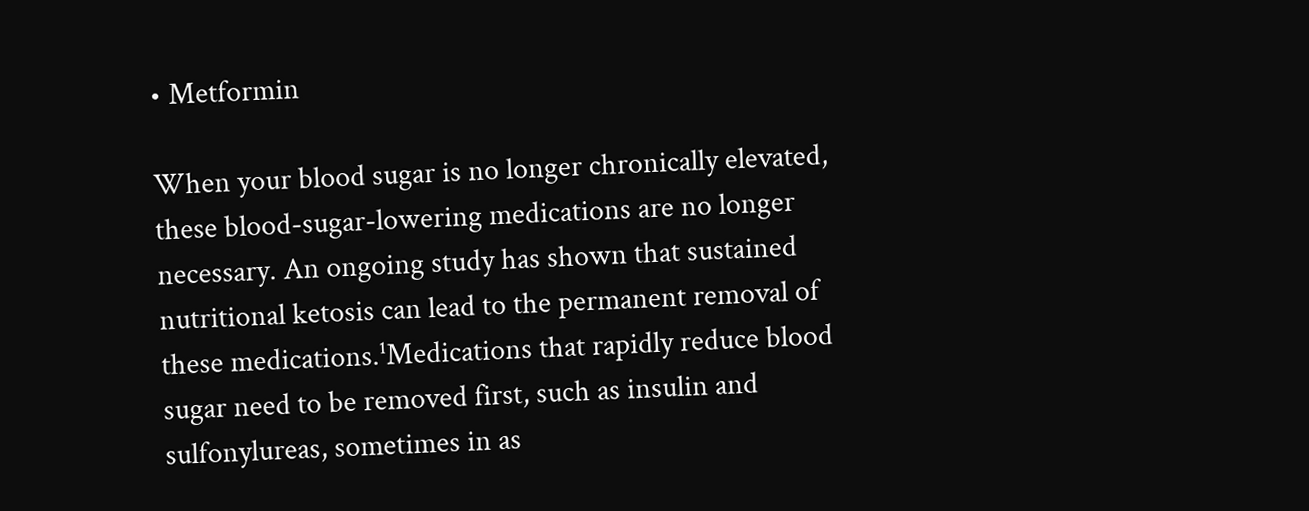• Metformin

When your blood sugar is no longer chronically elevated, these blood-sugar-lowering medications are no longer necessary. An ongoing study has shown that sustained nutritional ketosis can lead to the permanent removal of these medications.¹Medications that rapidly reduce blood sugar need to be removed first, such as insulin and sulfonylureas, sometimes in as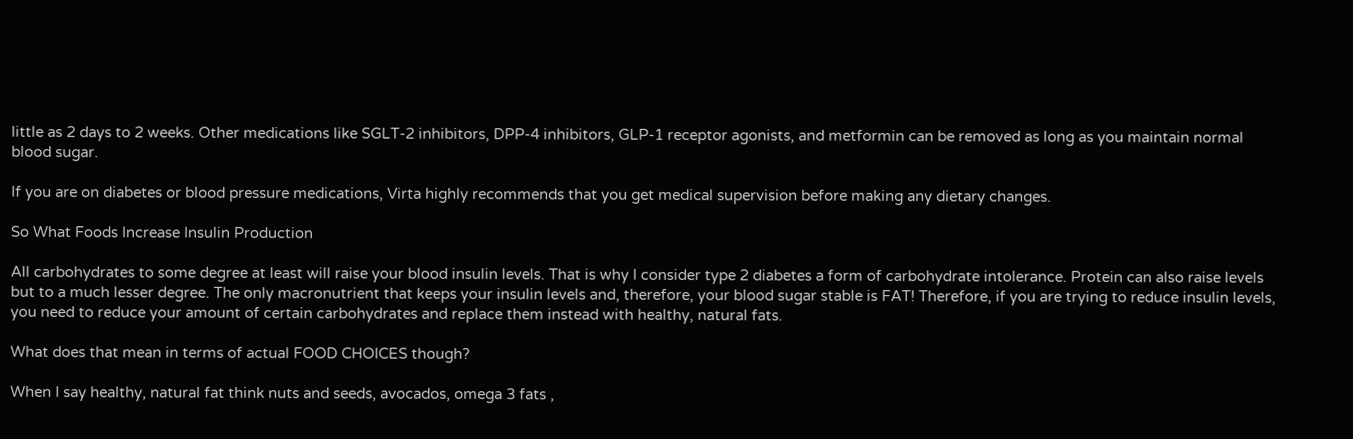little as 2 days to 2 weeks. Other medications like SGLT-2 inhibitors, DPP-4 inhibitors, GLP-1 receptor agonists, and metformin can be removed as long as you maintain normal blood sugar.

If you are on diabetes or blood pressure medications, Virta highly recommends that you get medical supervision before making any dietary changes.

So What Foods Increase Insulin Production

All carbohydrates to some degree at least will raise your blood insulin levels. That is why I consider type 2 diabetes a form of carbohydrate intolerance. Protein can also raise levels but to a much lesser degree. The only macronutrient that keeps your insulin levels and, therefore, your blood sugar stable is FAT! Therefore, if you are trying to reduce insulin levels, you need to reduce your amount of certain carbohydrates and replace them instead with healthy, natural fats.

What does that mean in terms of actual FOOD CHOICES though?

When I say healthy, natural fat think nuts and seeds, avocados, omega 3 fats ,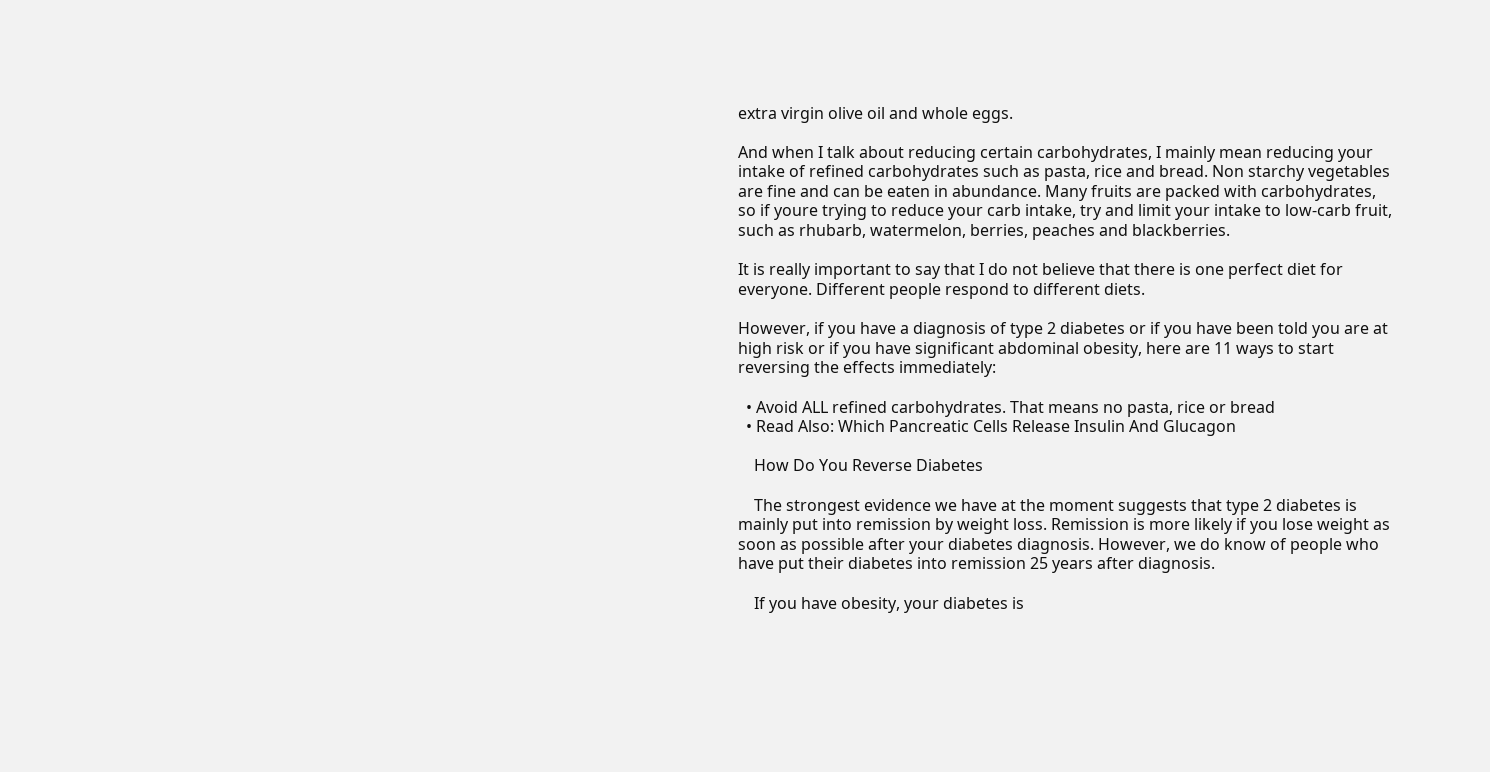extra virgin olive oil and whole eggs.

And when I talk about reducing certain carbohydrates, I mainly mean reducing your intake of refined carbohydrates such as pasta, rice and bread. Non starchy vegetables are fine and can be eaten in abundance. Many fruits are packed with carbohydrates, so if youre trying to reduce your carb intake, try and limit your intake to low-carb fruit, such as rhubarb, watermelon, berries, peaches and blackberries.

It is really important to say that I do not believe that there is one perfect diet for everyone. Different people respond to different diets.

However, if you have a diagnosis of type 2 diabetes or if you have been told you are at high risk or if you have significant abdominal obesity, here are 11 ways to start reversing the effects immediately:

  • Avoid ALL refined carbohydrates. That means no pasta, rice or bread
  • Read Also: Which Pancreatic Cells Release Insulin And Glucagon

    How Do You Reverse Diabetes

    The strongest evidence we have at the moment suggests that type 2 diabetes is mainly put into remission by weight loss. Remission is more likely if you lose weight as soon as possible after your diabetes diagnosis. However, we do know of people who have put their diabetes into remission 25 years after diagnosis.

    If you have obesity, your diabetes is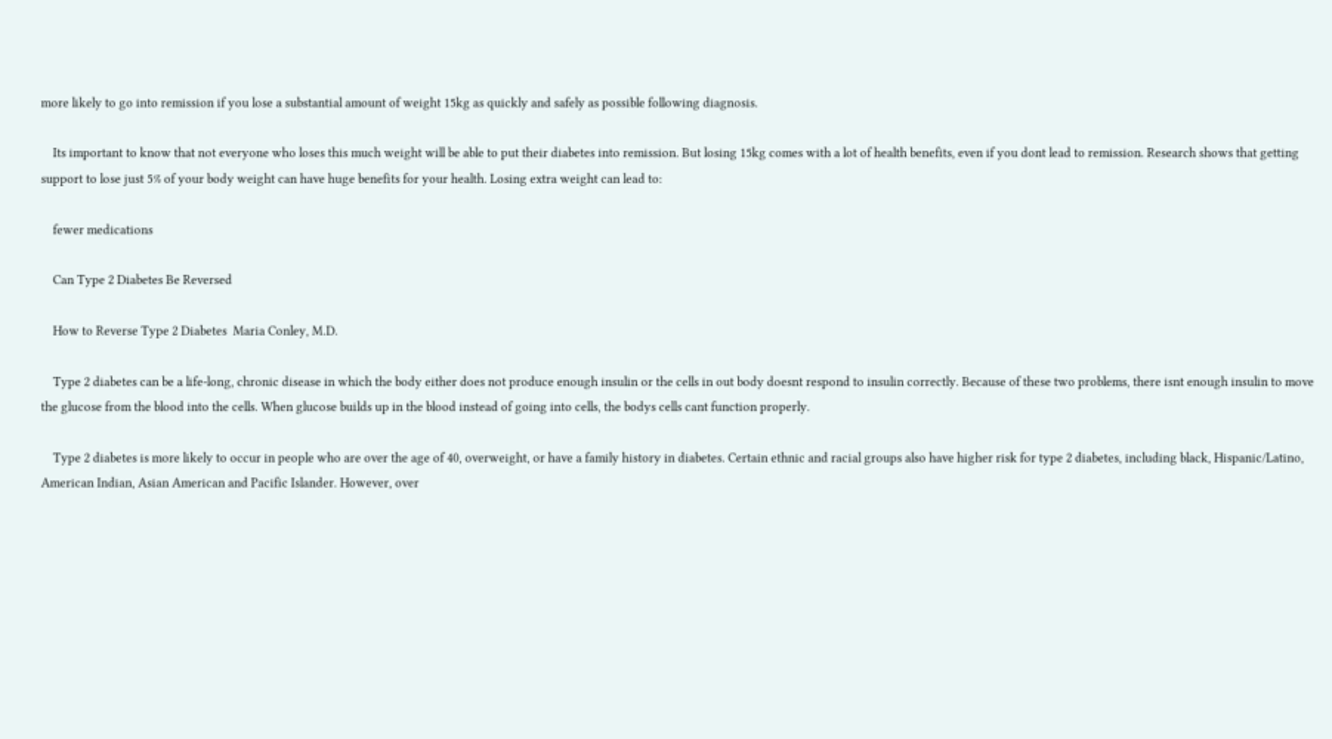more likely to go into remission if you lose a substantial amount of weight 15kg as quickly and safely as possible following diagnosis.

    Its important to know that not everyone who loses this much weight will be able to put their diabetes into remission. But losing 15kg comes with a lot of health benefits, even if you dont lead to remission. Research shows that getting support to lose just 5% of your body weight can have huge benefits for your health. Losing extra weight can lead to:

    fewer medications

    Can Type 2 Diabetes Be Reversed

    How to Reverse Type 2 Diabetes  Maria Conley, M.D.

    Type 2 diabetes can be a life-long, chronic disease in which the body either does not produce enough insulin or the cells in out body doesnt respond to insulin correctly. Because of these two problems, there isnt enough insulin to move the glucose from the blood into the cells. When glucose builds up in the blood instead of going into cells, the bodys cells cant function properly.

    Type 2 diabetes is more likely to occur in people who are over the age of 40, overweight, or have a family history in diabetes. Certain ethnic and racial groups also have higher risk for type 2 diabetes, including black, Hispanic/Latino, American Indian, Asian American and Pacific Islander. However, over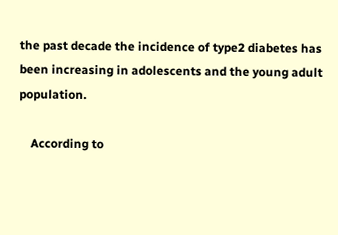the past decade the incidence of type2 diabetes has been increasing in adolescents and the young adult population.

    According to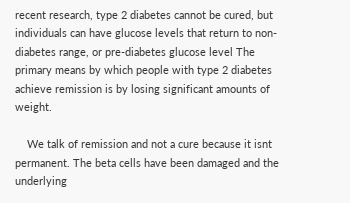recent research, type 2 diabetes cannot be cured, but individuals can have glucose levels that return to non-diabetes range, or pre-diabetes glucose level The primary means by which people with type 2 diabetes achieve remission is by losing significant amounts of weight.

    We talk of remission and not a cure because it isnt permanent. The beta cells have been damaged and the underlying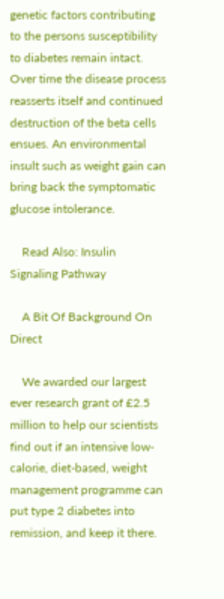genetic factors contributing to the persons susceptibility to diabetes remain intact. Over time the disease process reasserts itself and continued destruction of the beta cells ensues. An environmental insult such as weight gain can bring back the symptomatic glucose intolerance.

    Read Also: Insulin Signaling Pathway

    A Bit Of Background On Direct

    We awarded our largest ever research grant of £2.5 million to help our scientists find out if an intensive low-calorie, diet-based, weight management programme can put type 2 diabetes into remission, and keep it there.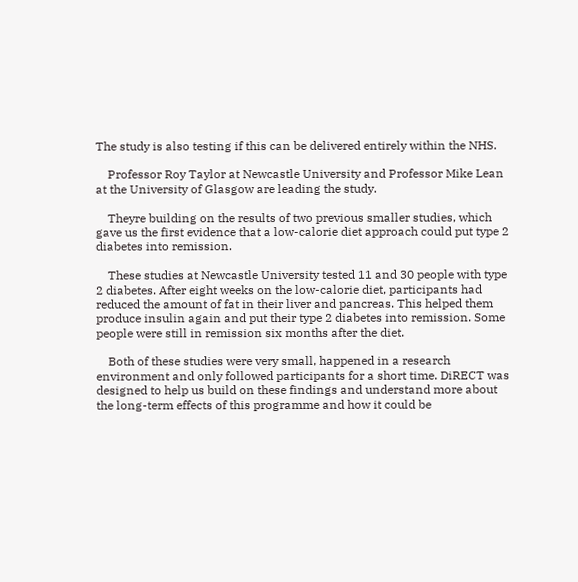The study is also testing if this can be delivered entirely within the NHS.

    Professor Roy Taylor at Newcastle University and Professor Mike Lean at the University of Glasgow are leading the study.

    Theyre building on the results of two previous smaller studies, which gave us the first evidence that a low-calorie diet approach could put type 2 diabetes into remission.

    These studies at Newcastle University tested 11 and 30 people with type 2 diabetes. After eight weeks on the low-calorie diet, participants had reduced the amount of fat in their liver and pancreas. This helped them produce insulin again and put their type 2 diabetes into remission. Some people were still in remission six months after the diet.

    Both of these studies were very small, happened in a research environment and only followed participants for a short time. DiRECT was designed to help us build on these findings and understand more about the long-term effects of this programme and how it could be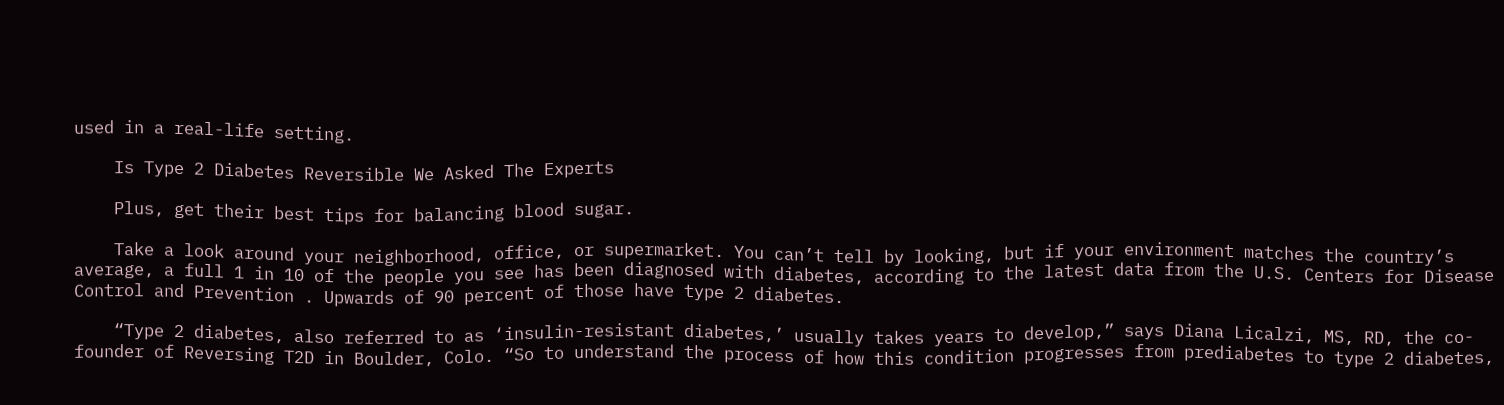used in a real-life setting.

    Is Type 2 Diabetes Reversible We Asked The Experts

    Plus, get their best tips for balancing blood sugar.

    Take a look around your neighborhood, office, or supermarket. You can’t tell by looking, but if your environment matches the country’s average, a full 1 in 10 of the people you see has been diagnosed with diabetes, according to the latest data from the U.S. Centers for Disease Control and Prevention . Upwards of 90 percent of those have type 2 diabetes.

    “Type 2 diabetes, also referred to as ‘insulin-resistant diabetes,’ usually takes years to develop,” says Diana Licalzi, MS, RD, the co-founder of Reversing T2D in Boulder, Colo. “So to understand the process of how this condition progresses from prediabetes to type 2 diabetes,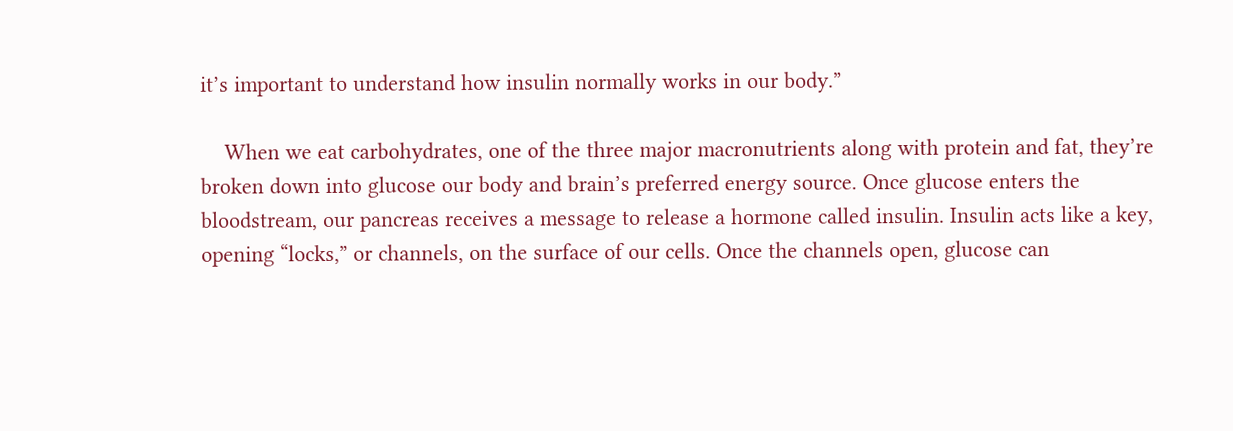it’s important to understand how insulin normally works in our body.”

    When we eat carbohydrates, one of the three major macronutrients along with protein and fat, they’re broken down into glucose our body and brain’s preferred energy source. Once glucose enters the bloodstream, our pancreas receives a message to release a hormone called insulin. Insulin acts like a key, opening “locks,” or channels, on the surface of our cells. Once the channels open, glucose can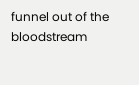funnel out of the bloodstream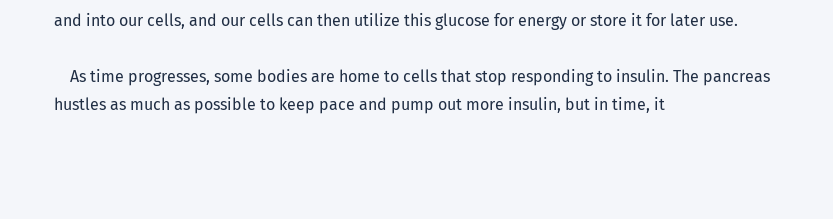and into our cells, and our cells can then utilize this glucose for energy or store it for later use.

    As time progresses, some bodies are home to cells that stop responding to insulin. The pancreas hustles as much as possible to keep pace and pump out more insulin, but in time, it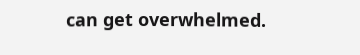can get overwhelmed.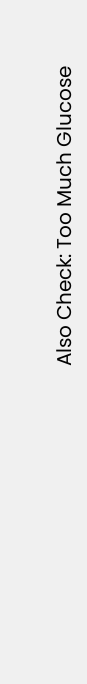Also Check: Too Much Glucose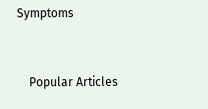Symptoms


    Popular Articles